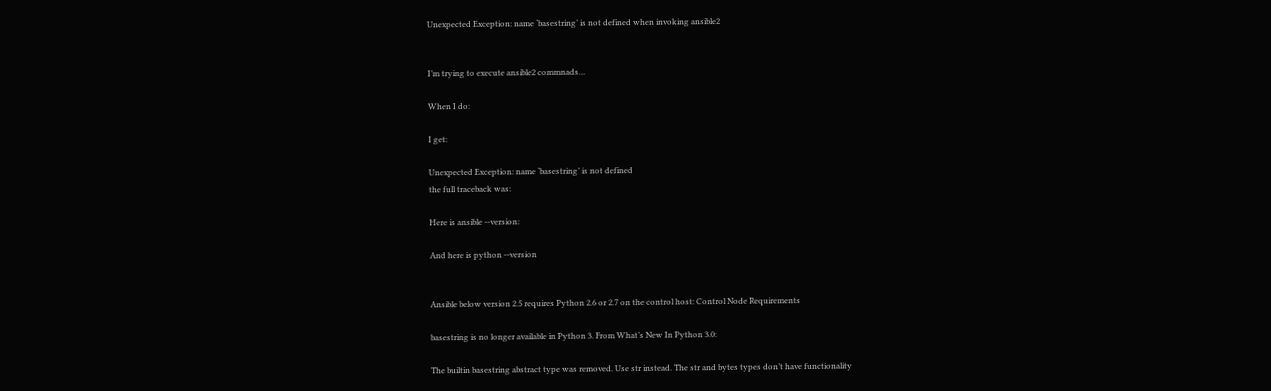Unexpected Exception: name ‘basestring’ is not defined when invoking ansible2


I’m trying to execute ansible2 commnads…

When I do:

I get:

Unexpected Exception: name ‘basestring’ is not defined
the full traceback was:

Here is ansible --version:

And here is python --version


Ansible below version 2.5 requires Python 2.6 or 2.7 on the control host: Control Node Requirements

basestring is no longer available in Python 3. From What’s New In Python 3.0:

The builtin basestring abstract type was removed. Use str instead. The str and bytes types don’t have functionality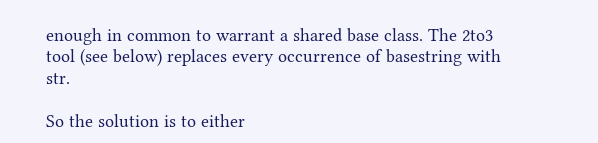enough in common to warrant a shared base class. The 2to3 tool (see below) replaces every occurrence of basestring with str.

So the solution is to either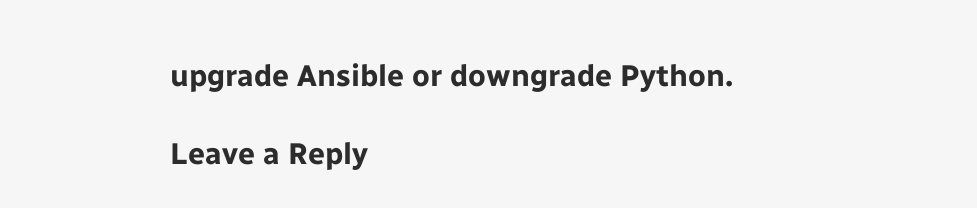upgrade Ansible or downgrade Python.

Leave a Reply